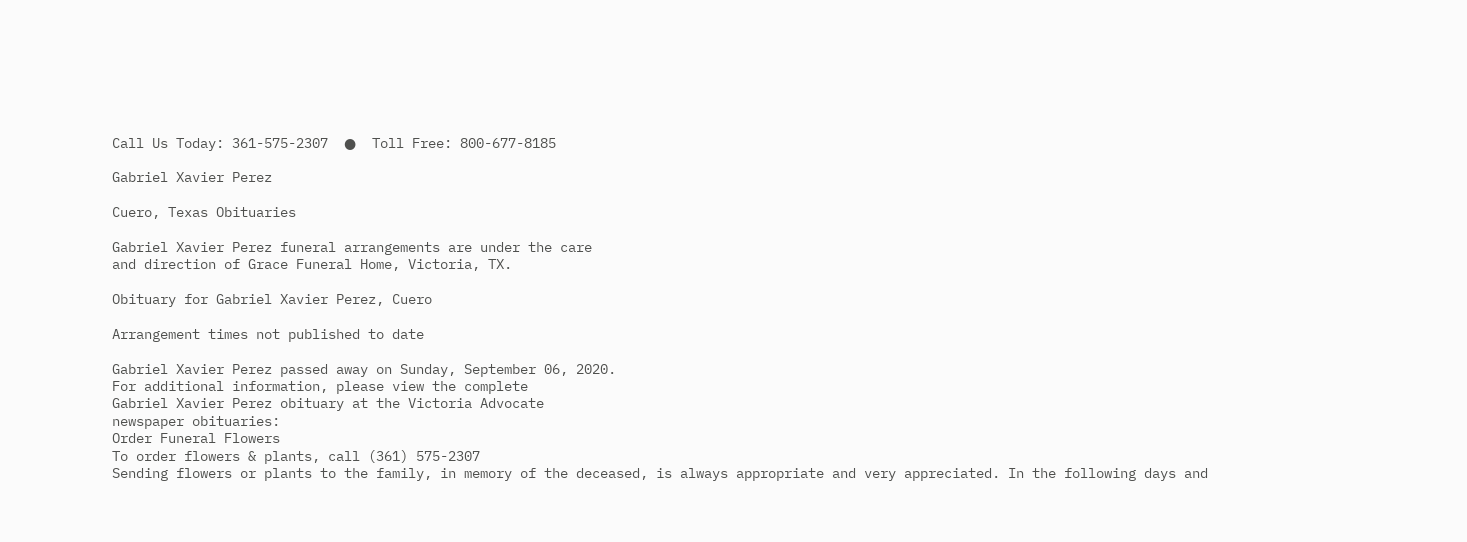Call Us Today: 361-575-2307  ●  Toll Free: 800-677-8185

Gabriel Xavier Perez

Cuero, Texas Obituaries

Gabriel Xavier Perez funeral arrangements are under the care
and direction of Grace Funeral Home, Victoria, TX.

Obituary for Gabriel Xavier Perez, Cuero

Arrangement times not published to date

Gabriel Xavier Perez passed away on Sunday, September 06, 2020.
For additional information, please view the complete
Gabriel Xavier Perez obituary at the Victoria Advocate
newspaper obituaries:
Order Funeral Flowers
To order flowers & plants, call (361) 575-2307
Sending flowers or plants to the family, in memory of the deceased, is always appropriate and very appreciated. In the following days and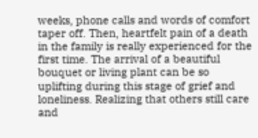weeks, phone calls and words of comfort taper off. Then, heartfelt pain of a death in the family is really experienced for the first time. The arrival of a beautiful bouquet or living plant can be so uplifting during this stage of grief and loneliness. Realizing that others still care and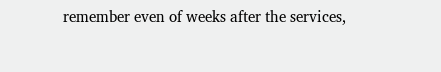remember even of weeks after the services,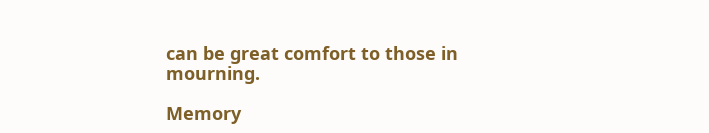can be great comfort to those in mourning.

Memory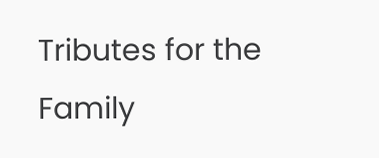Tributes for the Family